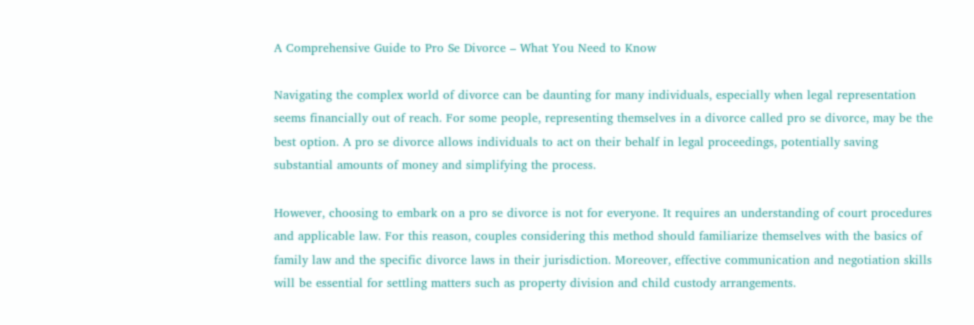A Comprehensive Guide to Pro Se Divorce – What You Need to Know

Navigating the complex world of divorce can be daunting for many individuals, especially when legal representation seems financially out of reach. For some people, representing themselves in a divorce called pro se divorce, may be the best option. A pro se divorce allows individuals to act on their behalf in legal proceedings, potentially saving substantial amounts of money and simplifying the process.

However, choosing to embark on a pro se divorce is not for everyone. It requires an understanding of court procedures and applicable law. For this reason, couples considering this method should familiarize themselves with the basics of family law and the specific divorce laws in their jurisdiction. Moreover, effective communication and negotiation skills will be essential for settling matters such as property division and child custody arrangements.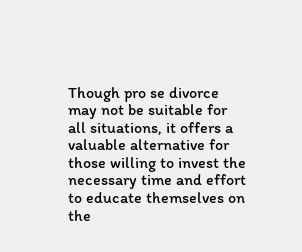Though pro se divorce may not be suitable for all situations, it offers a valuable alternative for those willing to invest the necessary time and effort to educate themselves on the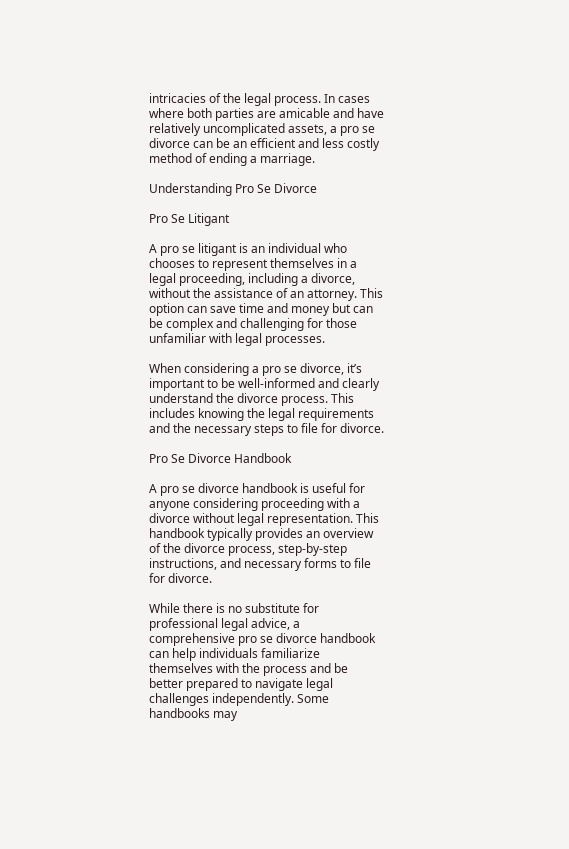intricacies of the legal process. In cases where both parties are amicable and have relatively uncomplicated assets, a pro se divorce can be an efficient and less costly method of ending a marriage.

Understanding Pro Se Divorce

Pro Se Litigant

A pro se litigant is an individual who chooses to represent themselves in a legal proceeding, including a divorce, without the assistance of an attorney. This option can save time and money but can be complex and challenging for those unfamiliar with legal processes.

When considering a pro se divorce, it’s important to be well-informed and clearly understand the divorce process. This includes knowing the legal requirements and the necessary steps to file for divorce.

Pro Se Divorce Handbook

A pro se divorce handbook is useful for anyone considering proceeding with a divorce without legal representation. This handbook typically provides an overview of the divorce process, step-by-step instructions, and necessary forms to file for divorce.

While there is no substitute for professional legal advice, a comprehensive pro se divorce handbook can help individuals familiarize themselves with the process and be better prepared to navigate legal challenges independently. Some handbooks may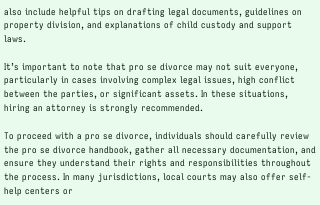also include helpful tips on drafting legal documents, guidelines on property division, and explanations of child custody and support laws.

It’s important to note that pro se divorce may not suit everyone, particularly in cases involving complex legal issues, high conflict between the parties, or significant assets. In these situations, hiring an attorney is strongly recommended.

To proceed with a pro se divorce, individuals should carefully review the pro se divorce handbook, gather all necessary documentation, and ensure they understand their rights and responsibilities throughout the process. In many jurisdictions, local courts may also offer self-help centers or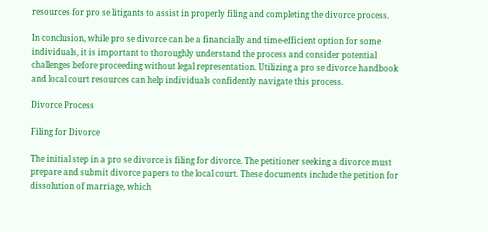resources for pro se litigants to assist in properly filing and completing the divorce process.

In conclusion, while pro se divorce can be a financially and time-efficient option for some individuals, it is important to thoroughly understand the process and consider potential challenges before proceeding without legal representation. Utilizing a pro se divorce handbook and local court resources can help individuals confidently navigate this process.

Divorce Process

Filing for Divorce

The initial step in a pro se divorce is filing for divorce. The petitioner seeking a divorce must prepare and submit divorce papers to the local court. These documents include the petition for dissolution of marriage, which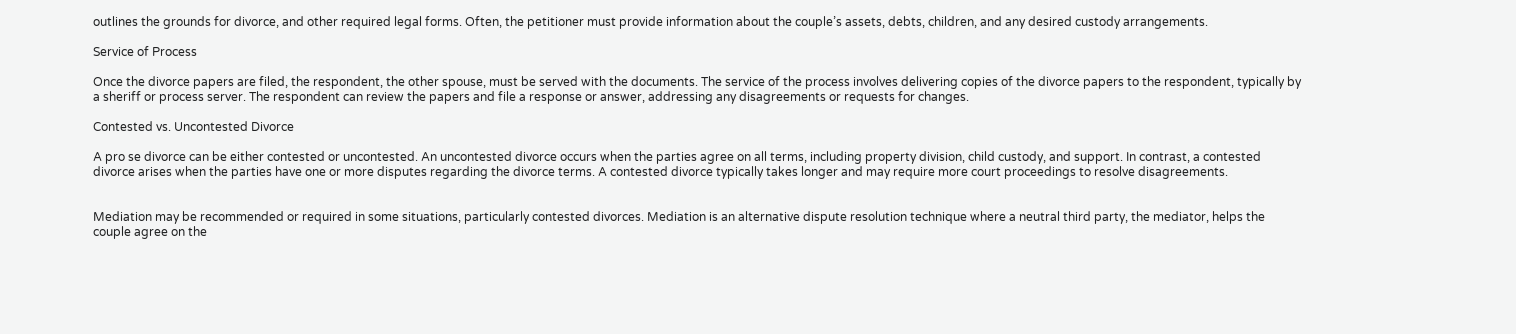outlines the grounds for divorce, and other required legal forms. Often, the petitioner must provide information about the couple’s assets, debts, children, and any desired custody arrangements.

Service of Process

Once the divorce papers are filed, the respondent, the other spouse, must be served with the documents. The service of the process involves delivering copies of the divorce papers to the respondent, typically by a sheriff or process server. The respondent can review the papers and file a response or answer, addressing any disagreements or requests for changes.

Contested vs. Uncontested Divorce

A pro se divorce can be either contested or uncontested. An uncontested divorce occurs when the parties agree on all terms, including property division, child custody, and support. In contrast, a contested divorce arises when the parties have one or more disputes regarding the divorce terms. A contested divorce typically takes longer and may require more court proceedings to resolve disagreements.


Mediation may be recommended or required in some situations, particularly contested divorces. Mediation is an alternative dispute resolution technique where a neutral third party, the mediator, helps the couple agree on the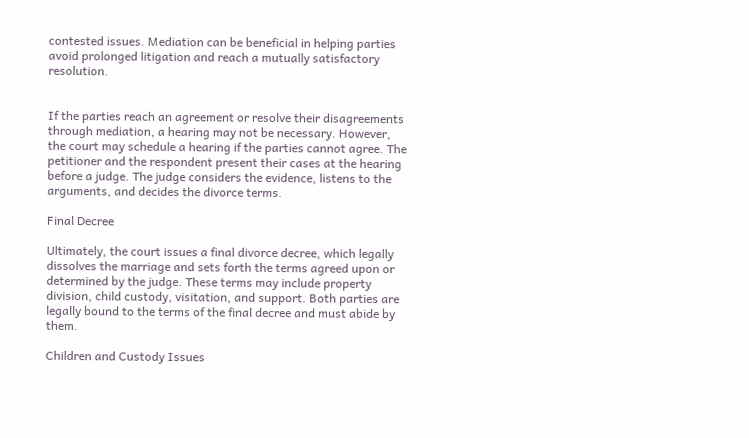contested issues. Mediation can be beneficial in helping parties avoid prolonged litigation and reach a mutually satisfactory resolution.


If the parties reach an agreement or resolve their disagreements through mediation, a hearing may not be necessary. However, the court may schedule a hearing if the parties cannot agree. The petitioner and the respondent present their cases at the hearing before a judge. The judge considers the evidence, listens to the arguments, and decides the divorce terms.

Final Decree

Ultimately, the court issues a final divorce decree, which legally dissolves the marriage and sets forth the terms agreed upon or determined by the judge. These terms may include property division, child custody, visitation, and support. Both parties are legally bound to the terms of the final decree and must abide by them.

Children and Custody Issues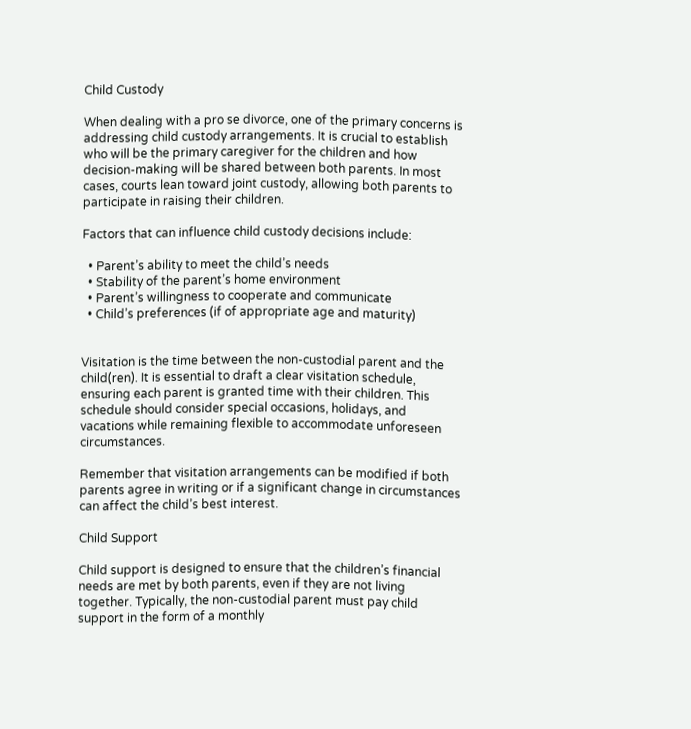Child Custody

When dealing with a pro se divorce, one of the primary concerns is addressing child custody arrangements. It is crucial to establish who will be the primary caregiver for the children and how decision-making will be shared between both parents. In most cases, courts lean toward joint custody, allowing both parents to participate in raising their children.

Factors that can influence child custody decisions include:

  • Parent’s ability to meet the child’s needs
  • Stability of the parent’s home environment
  • Parent’s willingness to cooperate and communicate
  • Child’s preferences (if of appropriate age and maturity)


Visitation is the time between the non-custodial parent and the child(ren). It is essential to draft a clear visitation schedule, ensuring each parent is granted time with their children. This schedule should consider special occasions, holidays, and vacations while remaining flexible to accommodate unforeseen circumstances.

Remember that visitation arrangements can be modified if both parents agree in writing or if a significant change in circumstances can affect the child’s best interest.

Child Support

Child support is designed to ensure that the children’s financial needs are met by both parents, even if they are not living together. Typically, the non-custodial parent must pay child support in the form of a monthly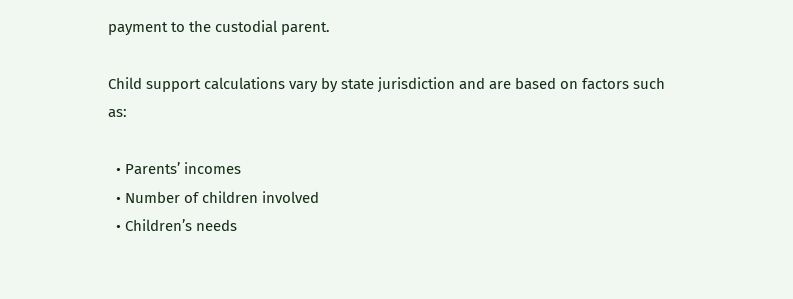payment to the custodial parent.

Child support calculations vary by state jurisdiction and are based on factors such as:

  • Parents’ incomes
  • Number of children involved
  • Children’s needs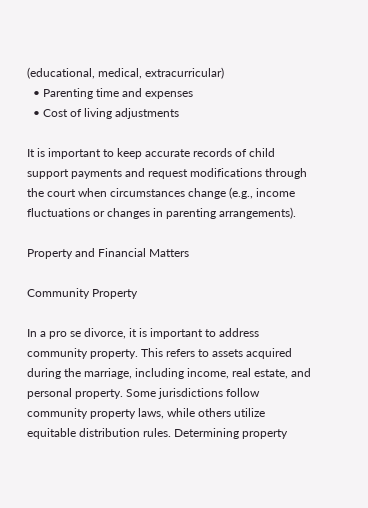(educational, medical, extracurricular)
  • Parenting time and expenses
  • Cost of living adjustments

It is important to keep accurate records of child support payments and request modifications through the court when circumstances change (e.g., income fluctuations or changes in parenting arrangements).

Property and Financial Matters

Community Property

In a pro se divorce, it is important to address community property. This refers to assets acquired during the marriage, including income, real estate, and personal property. Some jurisdictions follow community property laws, while others utilize equitable distribution rules. Determining property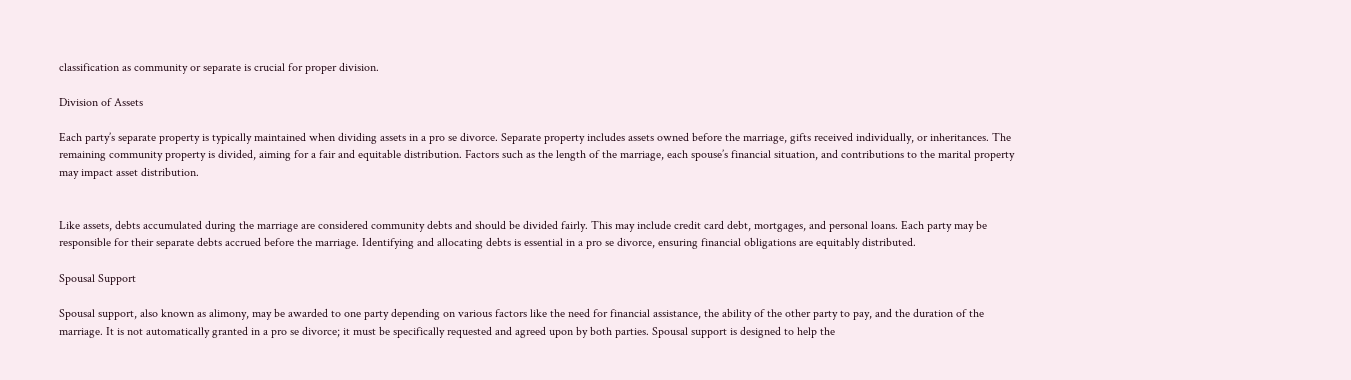classification as community or separate is crucial for proper division.

Division of Assets

Each party’s separate property is typically maintained when dividing assets in a pro se divorce. Separate property includes assets owned before the marriage, gifts received individually, or inheritances. The remaining community property is divided, aiming for a fair and equitable distribution. Factors such as the length of the marriage, each spouse’s financial situation, and contributions to the marital property may impact asset distribution.


Like assets, debts accumulated during the marriage are considered community debts and should be divided fairly. This may include credit card debt, mortgages, and personal loans. Each party may be responsible for their separate debts accrued before the marriage. Identifying and allocating debts is essential in a pro se divorce, ensuring financial obligations are equitably distributed.

Spousal Support

Spousal support, also known as alimony, may be awarded to one party depending on various factors like the need for financial assistance, the ability of the other party to pay, and the duration of the marriage. It is not automatically granted in a pro se divorce; it must be specifically requested and agreed upon by both parties. Spousal support is designed to help the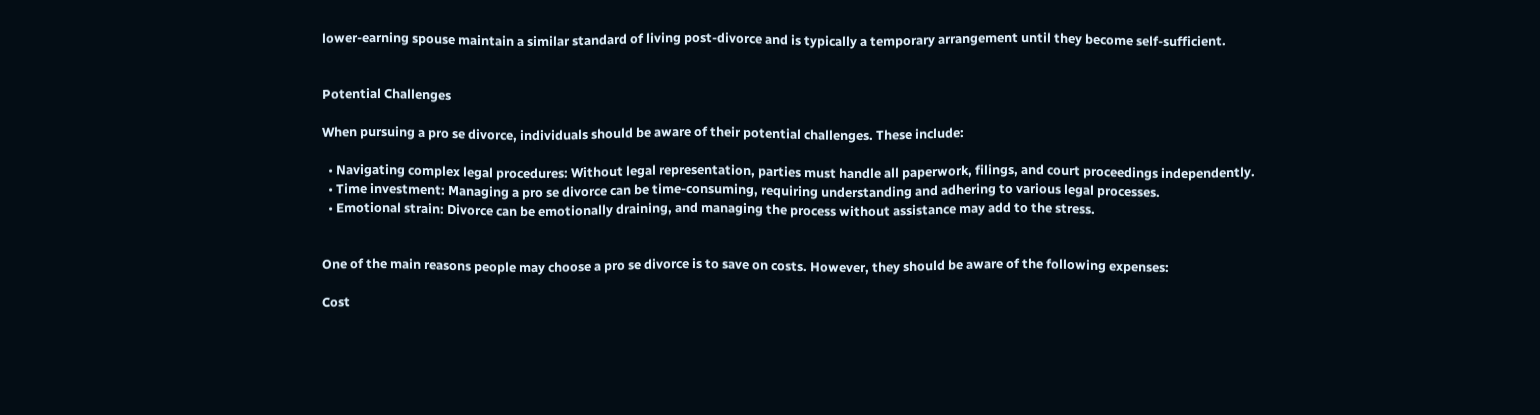lower-earning spouse maintain a similar standard of living post-divorce and is typically a temporary arrangement until they become self-sufficient.


Potential Challenges

When pursuing a pro se divorce, individuals should be aware of their potential challenges. These include:

  • Navigating complex legal procedures: Without legal representation, parties must handle all paperwork, filings, and court proceedings independently.
  • Time investment: Managing a pro se divorce can be time-consuming, requiring understanding and adhering to various legal processes.
  • Emotional strain: Divorce can be emotionally draining, and managing the process without assistance may add to the stress.


One of the main reasons people may choose a pro se divorce is to save on costs. However, they should be aware of the following expenses:

Cost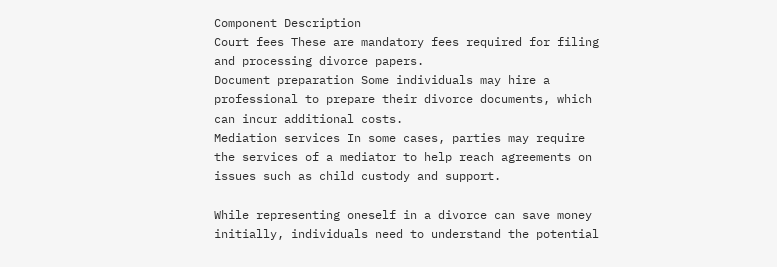Component Description
Court fees These are mandatory fees required for filing and processing divorce papers.
Document preparation Some individuals may hire a professional to prepare their divorce documents, which can incur additional costs.
Mediation services In some cases, parties may require the services of a mediator to help reach agreements on issues such as child custody and support.

While representing oneself in a divorce can save money initially, individuals need to understand the potential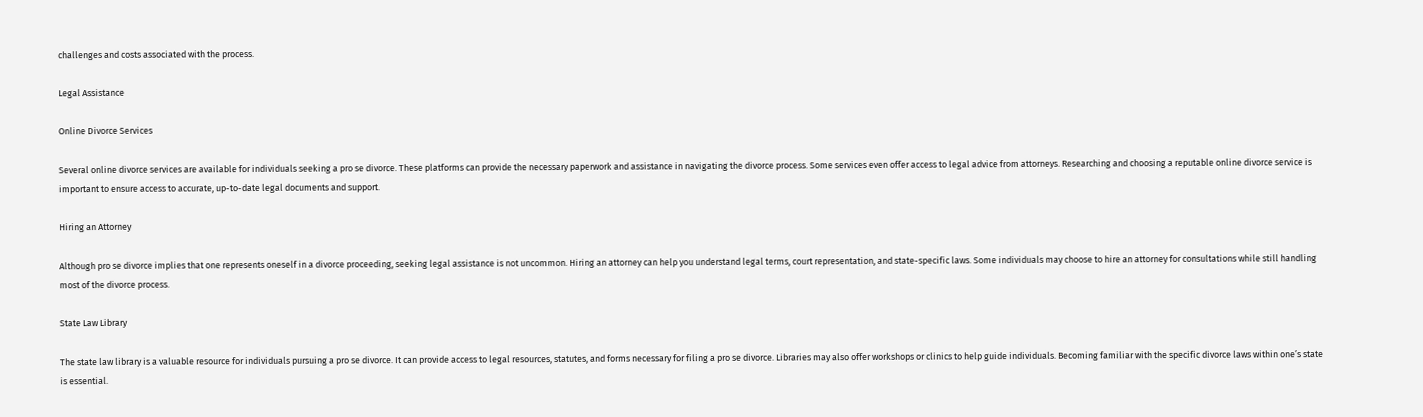challenges and costs associated with the process.

Legal Assistance

Online Divorce Services

Several online divorce services are available for individuals seeking a pro se divorce. These platforms can provide the necessary paperwork and assistance in navigating the divorce process. Some services even offer access to legal advice from attorneys. Researching and choosing a reputable online divorce service is important to ensure access to accurate, up-to-date legal documents and support.

Hiring an Attorney

Although pro se divorce implies that one represents oneself in a divorce proceeding, seeking legal assistance is not uncommon. Hiring an attorney can help you understand legal terms, court representation, and state-specific laws. Some individuals may choose to hire an attorney for consultations while still handling most of the divorce process.

State Law Library

The state law library is a valuable resource for individuals pursuing a pro se divorce. It can provide access to legal resources, statutes, and forms necessary for filing a pro se divorce. Libraries may also offer workshops or clinics to help guide individuals. Becoming familiar with the specific divorce laws within one’s state is essential.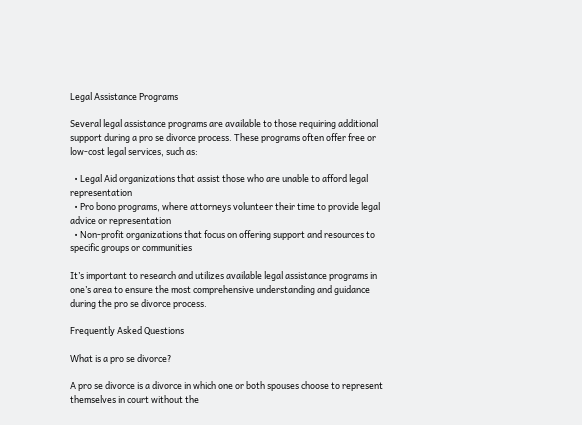Legal Assistance Programs

Several legal assistance programs are available to those requiring additional support during a pro se divorce process. These programs often offer free or low-cost legal services, such as:

  • Legal Aid organizations that assist those who are unable to afford legal representation
  • Pro bono programs, where attorneys volunteer their time to provide legal advice or representation
  • Non-profit organizations that focus on offering support and resources to specific groups or communities

It’s important to research and utilizes available legal assistance programs in one’s area to ensure the most comprehensive understanding and guidance during the pro se divorce process.

Frequently Asked Questions

What is a pro se divorce?

A pro se divorce is a divorce in which one or both spouses choose to represent themselves in court without the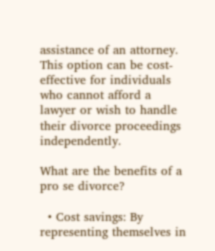assistance of an attorney. This option can be cost-effective for individuals who cannot afford a lawyer or wish to handle their divorce proceedings independently.

What are the benefits of a pro se divorce?

  • Cost savings: By representing themselves in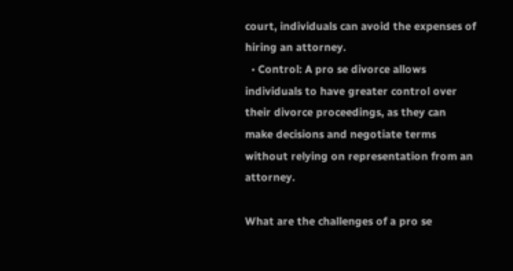court, individuals can avoid the expenses of hiring an attorney.
  • Control: A pro se divorce allows individuals to have greater control over their divorce proceedings, as they can make decisions and negotiate terms without relying on representation from an attorney.

What are the challenges of a pro se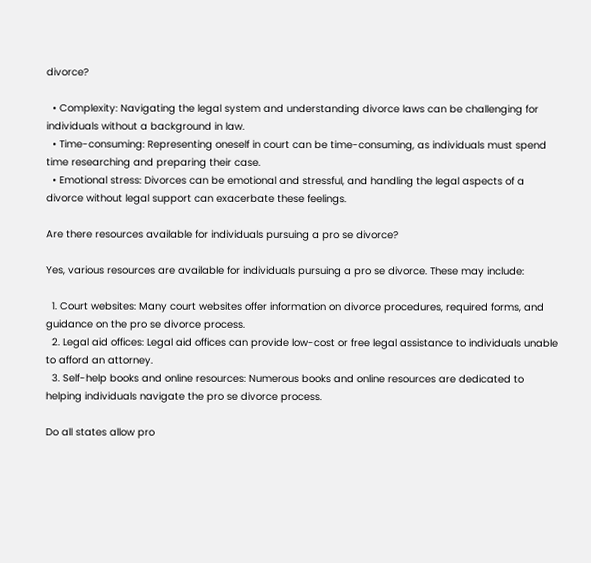divorce?

  • Complexity: Navigating the legal system and understanding divorce laws can be challenging for individuals without a background in law.
  • Time-consuming: Representing oneself in court can be time-consuming, as individuals must spend time researching and preparing their case.
  • Emotional stress: Divorces can be emotional and stressful, and handling the legal aspects of a divorce without legal support can exacerbate these feelings.

Are there resources available for individuals pursuing a pro se divorce?

Yes, various resources are available for individuals pursuing a pro se divorce. These may include:

  1. Court websites: Many court websites offer information on divorce procedures, required forms, and guidance on the pro se divorce process.
  2. Legal aid offices: Legal aid offices can provide low-cost or free legal assistance to individuals unable to afford an attorney.
  3. Self-help books and online resources: Numerous books and online resources are dedicated to helping individuals navigate the pro se divorce process.

Do all states allow pro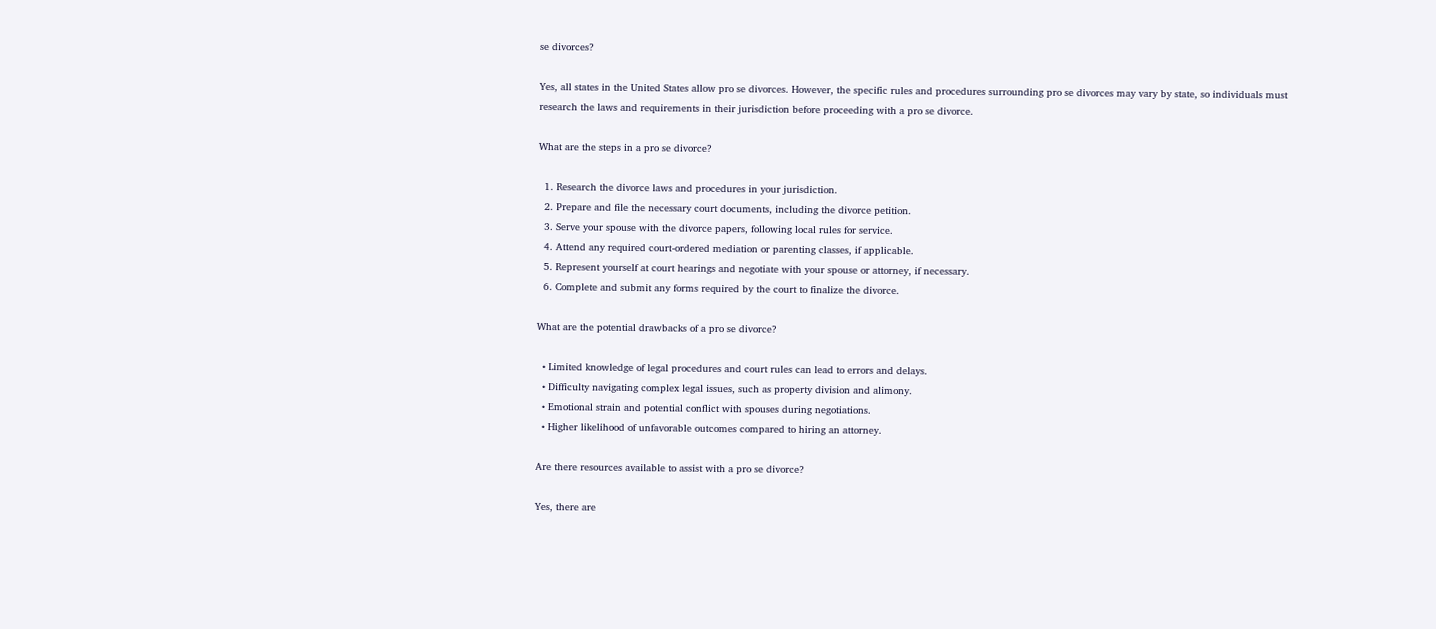se divorces?

Yes, all states in the United States allow pro se divorces. However, the specific rules and procedures surrounding pro se divorces may vary by state, so individuals must research the laws and requirements in their jurisdiction before proceeding with a pro se divorce.

What are the steps in a pro se divorce?

  1. Research the divorce laws and procedures in your jurisdiction.
  2. Prepare and file the necessary court documents, including the divorce petition.
  3. Serve your spouse with the divorce papers, following local rules for service.
  4. Attend any required court-ordered mediation or parenting classes, if applicable.
  5. Represent yourself at court hearings and negotiate with your spouse or attorney, if necessary.
  6. Complete and submit any forms required by the court to finalize the divorce.

What are the potential drawbacks of a pro se divorce?

  • Limited knowledge of legal procedures and court rules can lead to errors and delays.
  • Difficulty navigating complex legal issues, such as property division and alimony.
  • Emotional strain and potential conflict with spouses during negotiations.
  • Higher likelihood of unfavorable outcomes compared to hiring an attorney.

Are there resources available to assist with a pro se divorce?

Yes, there are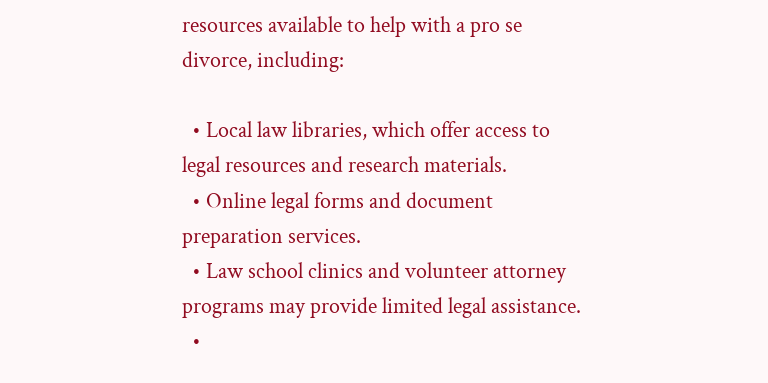resources available to help with a pro se divorce, including:

  • Local law libraries, which offer access to legal resources and research materials.
  • Online legal forms and document preparation services.
  • Law school clinics and volunteer attorney programs may provide limited legal assistance.
  •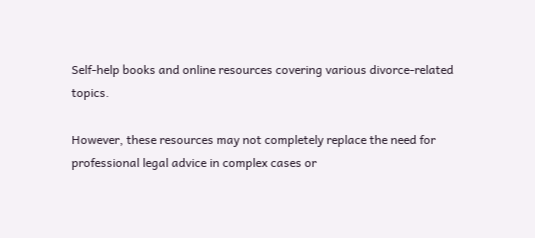Self-help books and online resources covering various divorce-related topics.

However, these resources may not completely replace the need for professional legal advice in complex cases or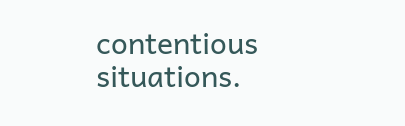contentious situations.